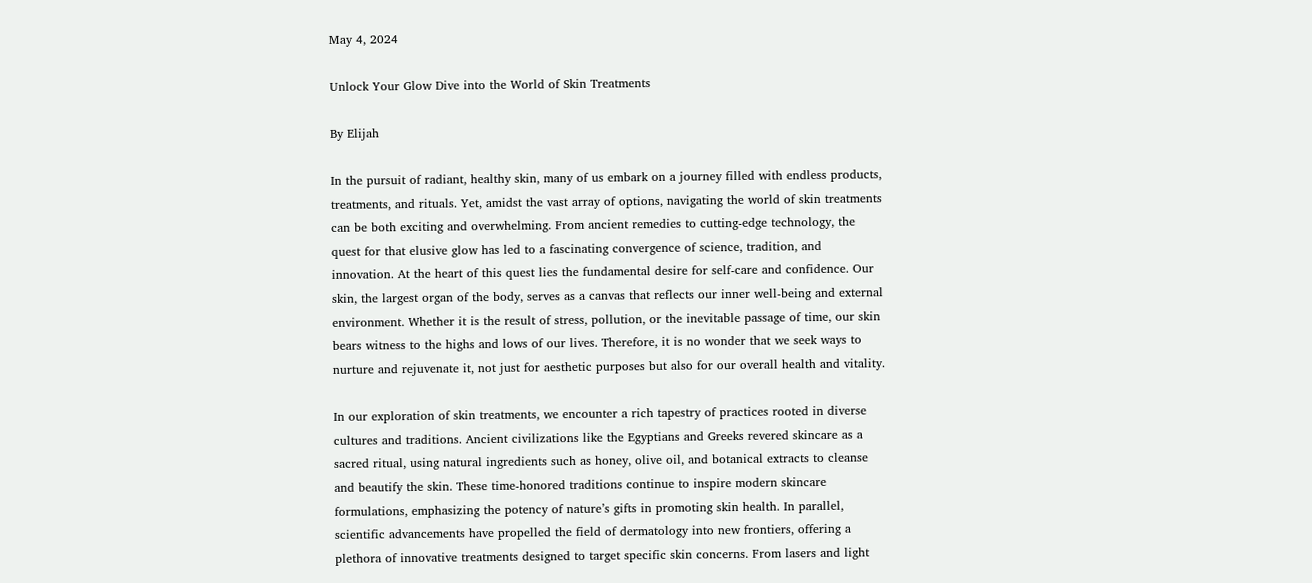May 4, 2024

Unlock Your Glow Dive into the World of Skin Treatments

By Elijah

In the pursuit of radiant, healthy skin, many of us embark on a journey filled with endless products, treatments, and rituals. Yet, amidst the vast array of options, navigating the world of skin treatments can be both exciting and overwhelming. From ancient remedies to cutting-edge technology, the quest for that elusive glow has led to a fascinating convergence of science, tradition, and innovation. At the heart of this quest lies the fundamental desire for self-care and confidence. Our skin, the largest organ of the body, serves as a canvas that reflects our inner well-being and external environment. Whether it is the result of stress, pollution, or the inevitable passage of time, our skin bears witness to the highs and lows of our lives. Therefore, it is no wonder that we seek ways to nurture and rejuvenate it, not just for aesthetic purposes but also for our overall health and vitality.

In our exploration of skin treatments, we encounter a rich tapestry of practices rooted in diverse cultures and traditions. Ancient civilizations like the Egyptians and Greeks revered skincare as a sacred ritual, using natural ingredients such as honey, olive oil, and botanical extracts to cleanse and beautify the skin. These time-honored traditions continue to inspire modern skincare formulations, emphasizing the potency of nature’s gifts in promoting skin health. In parallel, scientific advancements have propelled the field of dermatology into new frontiers, offering a plethora of innovative treatments designed to target specific skin concerns. From lasers and light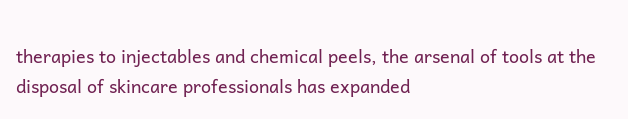therapies to injectables and chemical peels, the arsenal of tools at the disposal of skincare professionals has expanded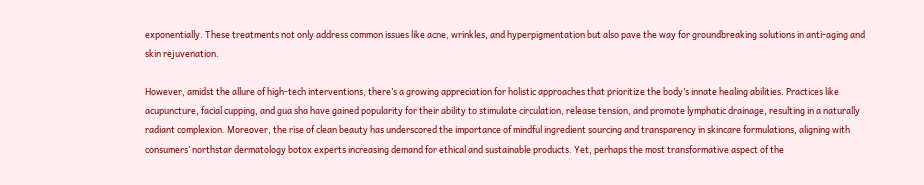exponentially. These treatments not only address common issues like acne, wrinkles, and hyperpigmentation but also pave the way for groundbreaking solutions in anti-aging and skin rejuvenation.

However, amidst the allure of high-tech interventions, there’s a growing appreciation for holistic approaches that prioritize the body’s innate healing abilities. Practices like acupuncture, facial cupping, and gua sha have gained popularity for their ability to stimulate circulation, release tension, and promote lymphatic drainage, resulting in a naturally radiant complexion. Moreover, the rise of clean beauty has underscored the importance of mindful ingredient sourcing and transparency in skincare formulations, aligning with consumers’ northstar dermatology botox experts increasing demand for ethical and sustainable products. Yet, perhaps the most transformative aspect of the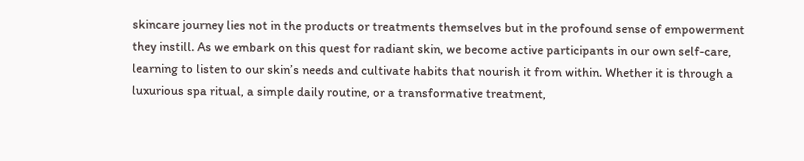skincare journey lies not in the products or treatments themselves but in the profound sense of empowerment they instill. As we embark on this quest for radiant skin, we become active participants in our own self-care, learning to listen to our skin’s needs and cultivate habits that nourish it from within. Whether it is through a luxurious spa ritual, a simple daily routine, or a transformative treatment,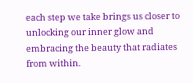each step we take brings us closer to unlocking our inner glow and embracing the beauty that radiates from within.